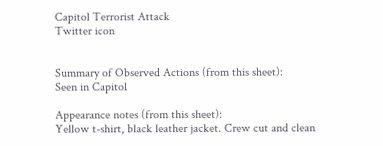Capitol Terrorist Attack
Twitter icon


Summary of Observed Actions (from this sheet):
Seen in Capitol

Appearance notes (from this sheet):
Yellow t-shirt, black leather jacket. Crew cut and clean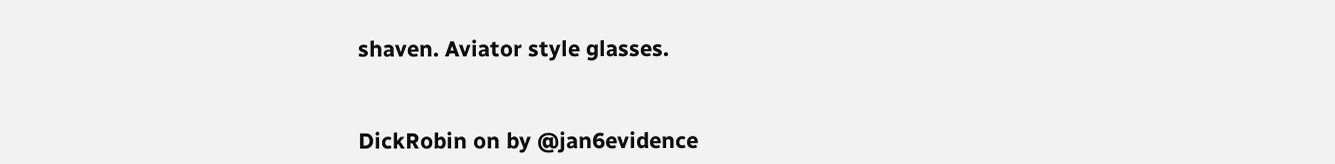shaven. Aviator style glasses.


DickRobin on by @jan6evidence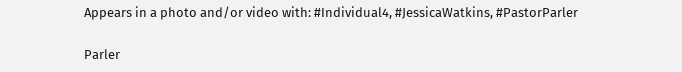Appears in a photo and/or video with: #Individual4, #JessicaWatkins, #PastorParler

Parler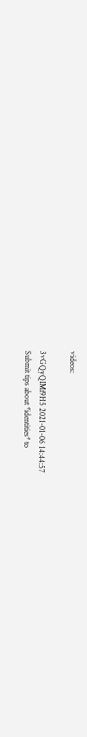videos:

3vGQyQIMf9H5 2021-01-06 14:44:57
Submit tips about *identities* to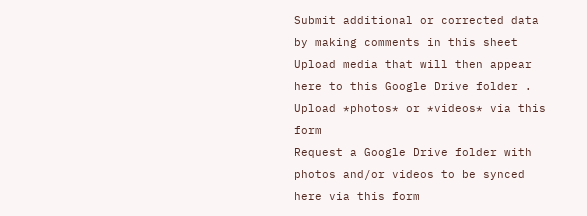Submit additional or corrected data by making comments in this sheet
Upload media that will then appear here to this Google Drive folder .
Upload *photos* or *videos* via this form
Request a Google Drive folder with photos and/or videos to be synced here via this form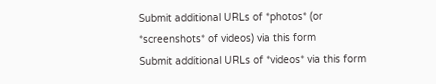Submit additional URLs of *photos* (or *screenshots* of videos) via this form
Submit additional URLs of *videos* via this form